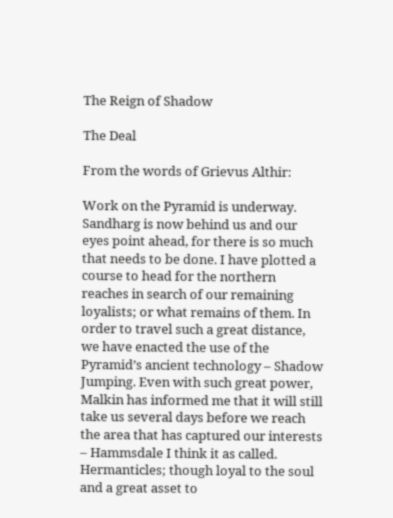The Reign of Shadow

The Deal

From the words of Grievus Althir:

Work on the Pyramid is underway. Sandharg is now behind us and our eyes point ahead, for there is so much that needs to be done. I have plotted a course to head for the northern reaches in search of our remaining loyalists; or what remains of them. In order to travel such a great distance, we have enacted the use of the Pyramid’s ancient technology – Shadow Jumping. Even with such great power, Malkin has informed me that it will still take us several days before we reach the area that has captured our interests – Hammsdale I think it as called. Hermanticles; though loyal to the soul and a great asset to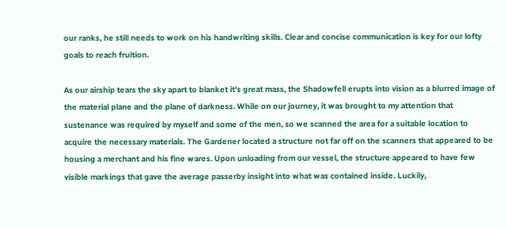our ranks, he still needs to work on his handwriting skills. Clear and concise communication is key for our lofty goals to reach fruition.

As our airship tears the sky apart to blanket it’s great mass, the Shadowfell erupts into vision as a blurred image of the material plane and the plane of darkness. While on our journey, it was brought to my attention that sustenance was required by myself and some of the men, so we scanned the area for a suitable location to acquire the necessary materials. The Gardener located a structure not far off on the scanners that appeared to be housing a merchant and his fine wares. Upon unloading from our vessel, the structure appeared to have few visible markings that gave the average passerby insight into what was contained inside. Luckily,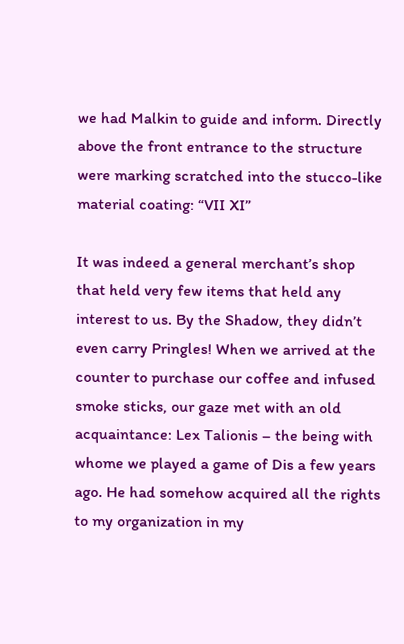we had Malkin to guide and inform. Directly above the front entrance to the structure were marking scratched into the stucco-like material coating: “VII XI”

It was indeed a general merchant’s shop that held very few items that held any interest to us. By the Shadow, they didn’t even carry Pringles! When we arrived at the counter to purchase our coffee and infused smoke sticks, our gaze met with an old acquaintance: Lex Talionis – the being with whome we played a game of Dis a few years ago. He had somehow acquired all the rights to my organization in my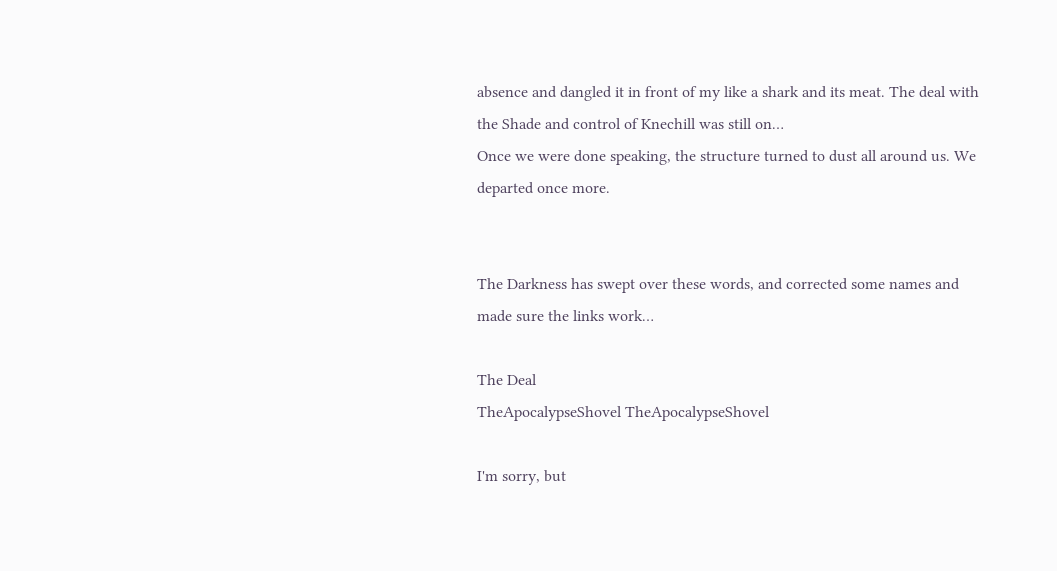absence and dangled it in front of my like a shark and its meat. The deal with the Shade and control of Knechill was still on…
Once we were done speaking, the structure turned to dust all around us. We departed once more.


The Darkness has swept over these words, and corrected some names and made sure the links work…

The Deal
TheApocalypseShovel TheApocalypseShovel

I'm sorry, but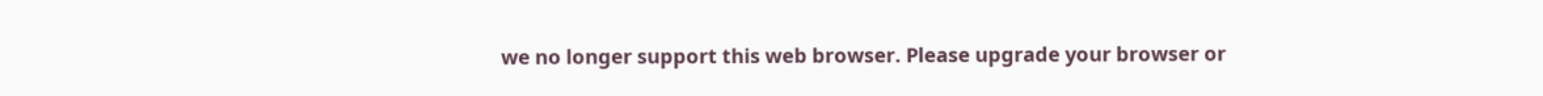we no longer support this web browser. Please upgrade your browser or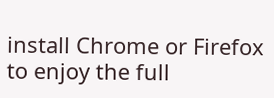install Chrome or Firefox to enjoy the full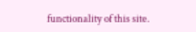functionality of this site.